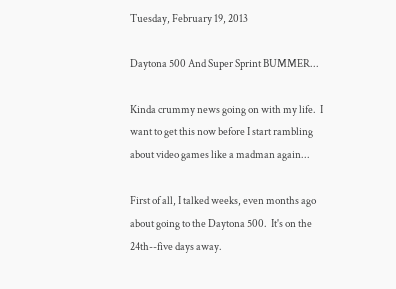Tuesday, February 19, 2013

Daytona 500 And Super Sprint BUMMER...

Kinda crummy news going on with my life.  I want to get this now before I start rambling about video games like a madman again...

First of all, I talked weeks, even months ago about going to the Daytona 500.  It's on the 24th--five days away.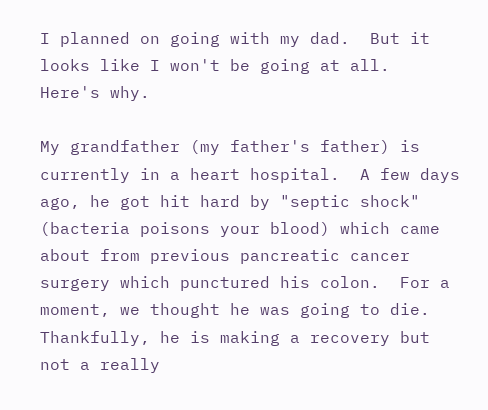I planned on going with my dad.  But it looks like I won't be going at all.  Here's why.

My grandfather (my father's father) is currently in a heart hospital.  A few days ago, he got hit hard by "septic shock" (bacteria poisons your blood) which came about from previous pancreatic cancer surgery which punctured his colon.  For a moment, we thought he was going to die.  Thankfully, he is making a recovery but not a really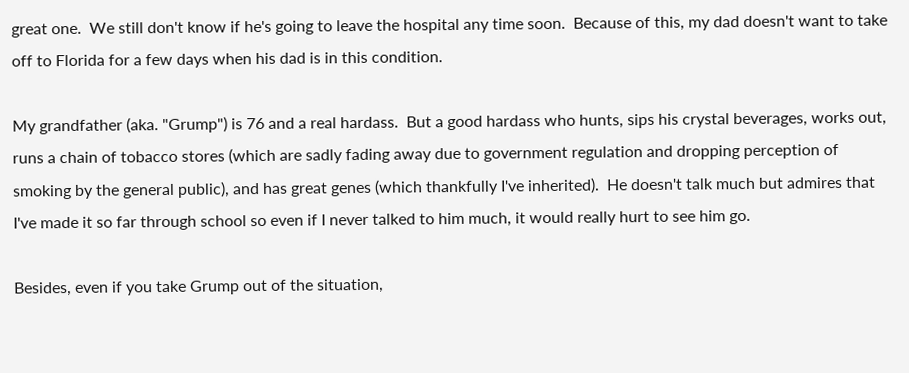great one.  We still don't know if he's going to leave the hospital any time soon.  Because of this, my dad doesn't want to take off to Florida for a few days when his dad is in this condition.

My grandfather (aka. "Grump") is 76 and a real hardass.  But a good hardass who hunts, sips his crystal beverages, works out, runs a chain of tobacco stores (which are sadly fading away due to government regulation and dropping perception of smoking by the general public), and has great genes (which thankfully I've inherited).  He doesn't talk much but admires that I've made it so far through school so even if I never talked to him much, it would really hurt to see him go.

Besides, even if you take Grump out of the situation,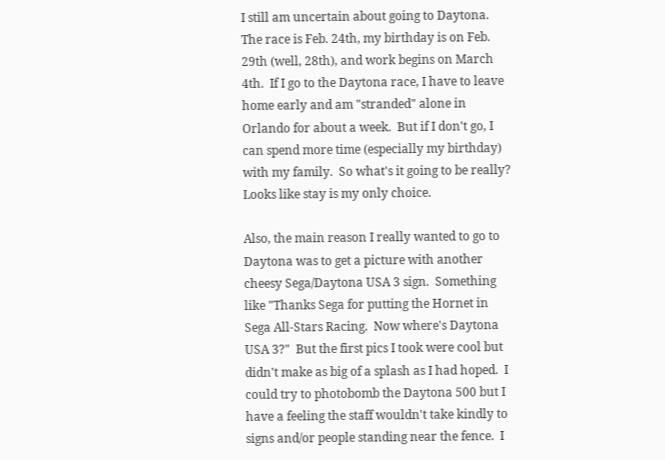I still am uncertain about going to Daytona.  The race is Feb. 24th, my birthday is on Feb. 29th (well, 28th), and work begins on March 4th.  If I go to the Daytona race, I have to leave home early and am "stranded" alone in Orlando for about a week.  But if I don't go, I can spend more time (especially my birthday) with my family.  So what's it going to be really?  Looks like stay is my only choice.

Also, the main reason I really wanted to go to Daytona was to get a picture with another cheesy Sega/Daytona USA 3 sign.  Something like "Thanks Sega for putting the Hornet in Sega All-Stars Racing.  Now where's Daytona USA 3?"  But the first pics I took were cool but didn't make as big of a splash as I had hoped.  I could try to photobomb the Daytona 500 but I have a feeling the staff wouldn't take kindly to signs and/or people standing near the fence.  I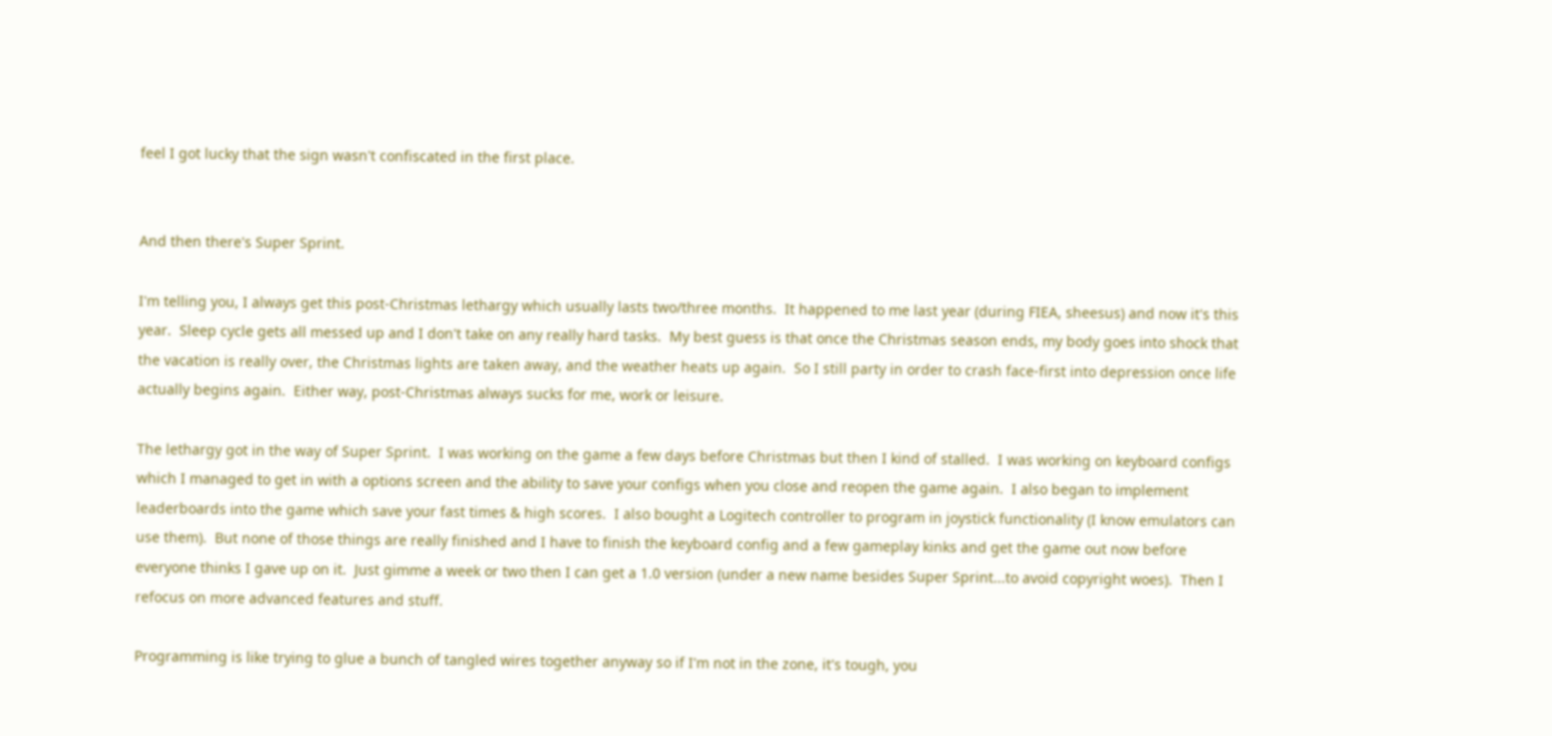feel I got lucky that the sign wasn't confiscated in the first place.


And then there's Super Sprint.

I'm telling you, I always get this post-Christmas lethargy which usually lasts two/three months.  It happened to me last year (during FIEA, sheesus) and now it's this year.  Sleep cycle gets all messed up and I don't take on any really hard tasks.  My best guess is that once the Christmas season ends, my body goes into shock that the vacation is really over, the Christmas lights are taken away, and the weather heats up again.  So I still party in order to crash face-first into depression once life actually begins again.  Either way, post-Christmas always sucks for me, work or leisure.

The lethargy got in the way of Super Sprint.  I was working on the game a few days before Christmas but then I kind of stalled.  I was working on keyboard configs which I managed to get in with a options screen and the ability to save your configs when you close and reopen the game again.  I also began to implement leaderboards into the game which save your fast times & high scores.  I also bought a Logitech controller to program in joystick functionality (I know emulators can use them).  But none of those things are really finished and I have to finish the keyboard config and a few gameplay kinks and get the game out now before everyone thinks I gave up on it.  Just gimme a week or two then I can get a 1.0 version (under a new name besides Super Sprint...to avoid copyright woes).  Then I refocus on more advanced features and stuff.

Programming is like trying to glue a bunch of tangled wires together anyway so if I'm not in the zone, it's tough, you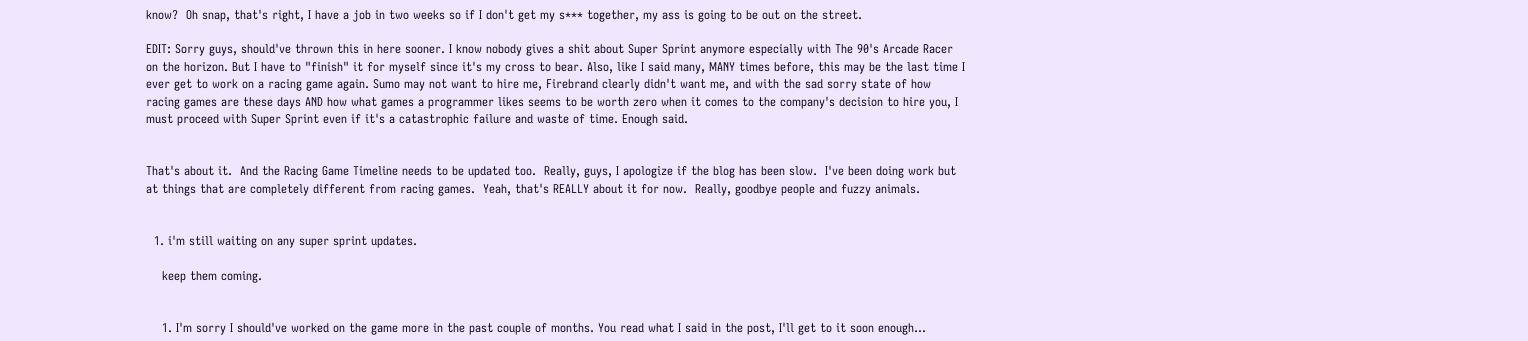know?  Oh snap, that's right, I have a job in two weeks so if I don't get my s*** together, my ass is going to be out on the street.

EDIT: Sorry guys, should've thrown this in here sooner. I know nobody gives a shit about Super Sprint anymore especially with The 90's Arcade Racer on the horizon. But I have to "finish" it for myself since it's my cross to bear. Also, like I said many, MANY times before, this may be the last time I ever get to work on a racing game again. Sumo may not want to hire me, Firebrand clearly didn't want me, and with the sad sorry state of how racing games are these days AND how what games a programmer likes seems to be worth zero when it comes to the company's decision to hire you, I must proceed with Super Sprint even if it's a catastrophic failure and waste of time. Enough said.


That's about it.  And the Racing Game Timeline needs to be updated too.  Really, guys, I apologize if the blog has been slow.  I've been doing work but at things that are completely different from racing games.  Yeah, that's REALLY about it for now.  Really, goodbye people and fuzzy animals.


  1. i'm still waiting on any super sprint updates.

    keep them coming.


    1. I'm sorry I should've worked on the game more in the past couple of months. You read what I said in the post, I'll get to it soon enough...